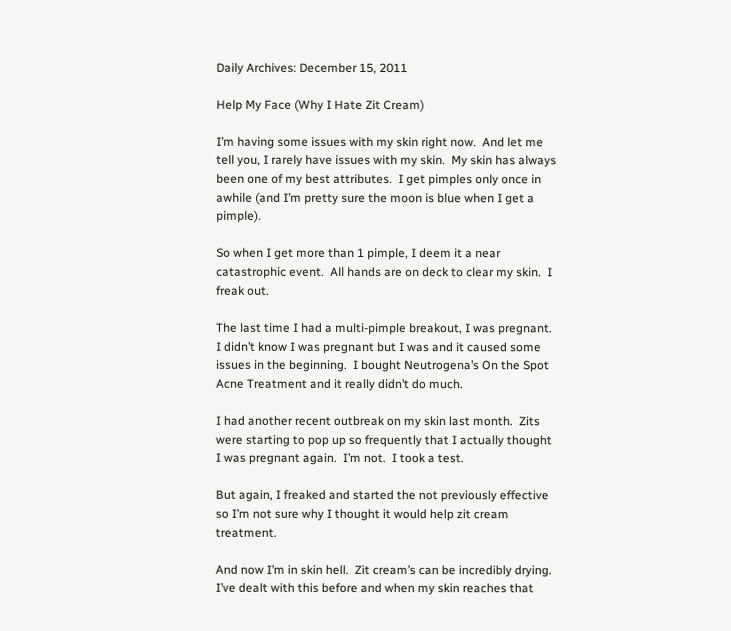Daily Archives: December 15, 2011

Help My Face (Why I Hate Zit Cream)

I’m having some issues with my skin right now.  And let me tell you, I rarely have issues with my skin.  My skin has always been one of my best attributes.  I get pimples only once in awhile (and I’m pretty sure the moon is blue when I get a pimple).

So when I get more than 1 pimple, I deem it a near catastrophic event.  All hands are on deck to clear my skin.  I freak out.

The last time I had a multi-pimple breakout, I was pregnant.  I didn’t know I was pregnant but I was and it caused some issues in the beginning.  I bought Neutrogena’s On the Spot Acne Treatment and it really didn’t do much.

I had another recent outbreak on my skin last month.  Zits were starting to pop up so frequently that I actually thought I was pregnant again.  I’m not.  I took a test.

But again, I freaked and started the not previously effective so I’m not sure why I thought it would help zit cream treatment.

And now I’m in skin hell.  Zit cream’s can be incredibly drying.  I’ve dealt with this before and when my skin reaches that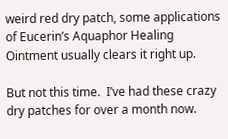weird red dry patch, some applications of Eucerin’s Aquaphor Healing Ointment usually clears it right up.

But not this time.  I’ve had these crazy dry patches for over a month now.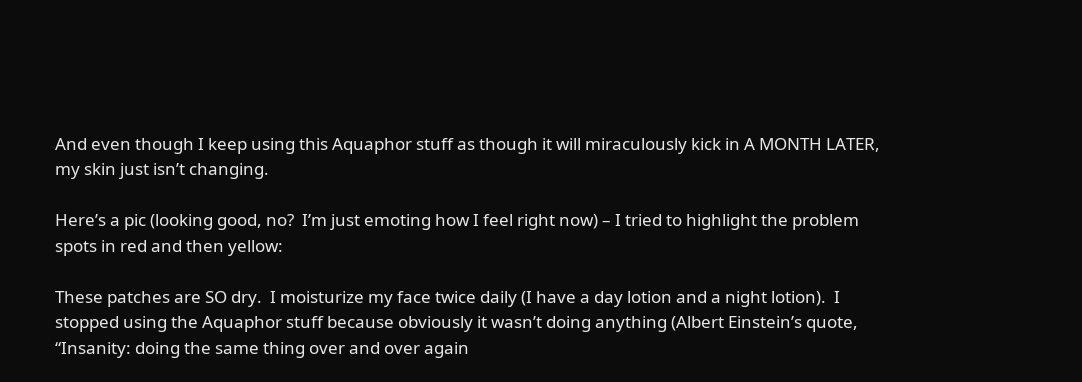And even though I keep using this Aquaphor stuff as though it will miraculously kick in A MONTH LATER, my skin just isn’t changing.

Here’s a pic (looking good, no?  I’m just emoting how I feel right now) – I tried to highlight the problem spots in red and then yellow:

These patches are SO dry.  I moisturize my face twice daily (I have a day lotion and a night lotion).  I stopped using the Aquaphor stuff because obviously it wasn’t doing anything (Albert Einstein’s quote, “Insanity: doing the same thing over and over again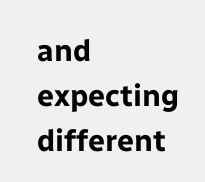and expecting different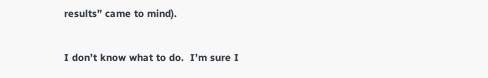results” came to mind).

I don’t know what to do.  I’m sure I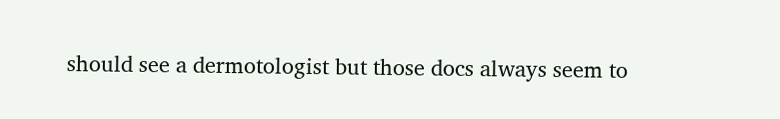should see a dermotologist but those docs always seem to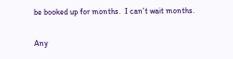be booked up for months.  I can’t wait months.

Any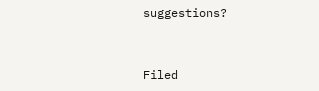suggestions?



Filed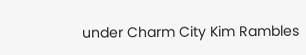under Charm City Kim Rambles